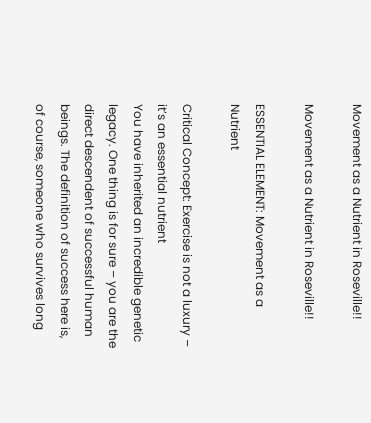Movement as a Nutrient in Roseville!!

Movement as a Nutrient in Roseville!!

ESSENTIAL ELEMENT: Movement as a Nutrient

Critical Concept: Exercise is not a luxury – it’s an essential nutrient
You have inherited an incredible genetic legacy. One thing is for sure – you are the direct descendent of successful human beings. The definition of success here is, of course, someone who survives long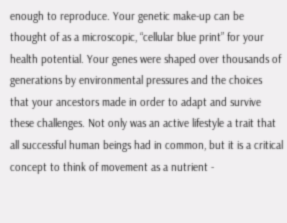enough to reproduce. Your genetic make-up can be thought of as a microscopic, “cellular blue print” for your health potential. Your genes were shaped over thousands of generations by environmental pressures and the choices that your ancestors made in order to adapt and survive these challenges. Not only was an active lifestyle a trait that all successful human beings had in common, but it is a critical concept to think of movement as a nutrient -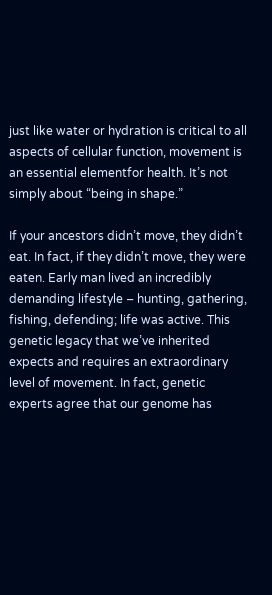just like water or hydration is critical to all aspects of cellular function, movement is an essential elementfor health. It’s not simply about “being in shape.”

If your ancestors didn’t move, they didn’t eat. In fact, if they didn’t move, they were eaten. Early man lived an incredibly demanding lifestyle – hunting, gathering, fishing, defending; life was active. This genetic legacy that we’ve inherited expects and requires an extraordinary level of movement. In fact, genetic experts agree that our genome has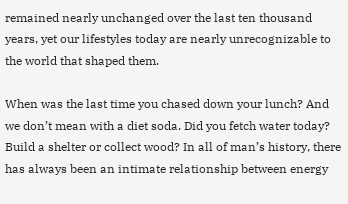remained nearly unchanged over the last ten thousand years, yet our lifestyles today are nearly unrecognizable to the world that shaped them.

When was the last time you chased down your lunch? And we don’t mean with a diet soda. Did you fetch water today? Build a shelter or collect wood? In all of man’s history, there has always been an intimate relationship between energy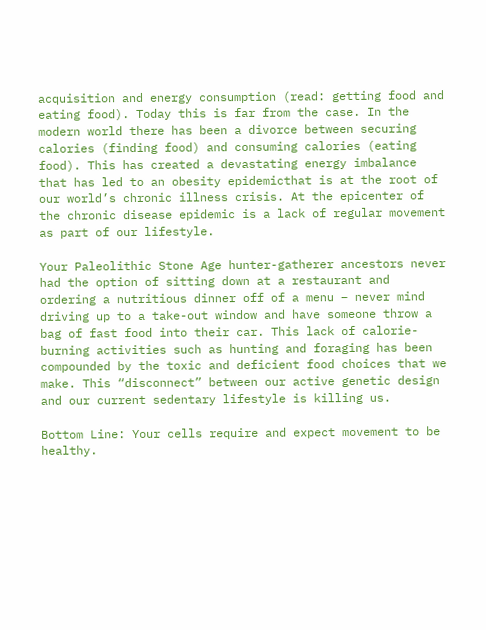acquisition and energy consumption (read: getting food and eating food). Today this is far from the case. In the modern world there has been a divorce between securing calories (finding food) and consuming calories (eating food). This has created a devastating energy imbalance that has led to an obesity epidemicthat is at the root of our world’s chronic illness crisis. At the epicenter of the chronic disease epidemic is a lack of regular movement as part of our lifestyle.

Your Paleolithic Stone Age hunter-gatherer ancestors never had the option of sitting down at a restaurant and ordering a nutritious dinner off of a menu – never mind driving up to a take-out window and have someone throw a bag of fast food into their car. This lack of calorie-burning activities such as hunting and foraging has been compounded by the toxic and deficient food choices that we make. This “disconnect” between our active genetic design and our current sedentary lifestyle is killing us.

Bottom Line: Your cells require and expect movement to be healthy.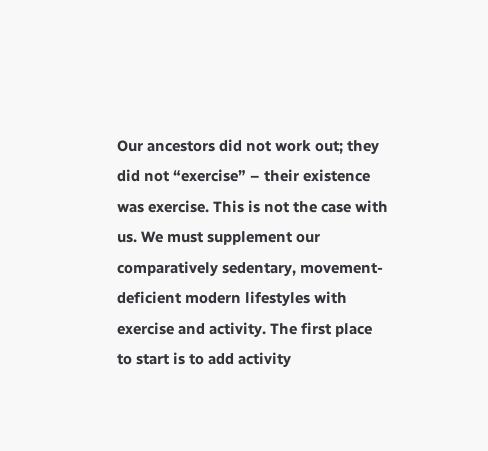Our ancestors did not work out; they did not “exercise” – their existence was exercise. This is not the case with us. We must supplement our comparatively sedentary, movement-deficient modern lifestyles with exercise and activity. The first place to start is to add activity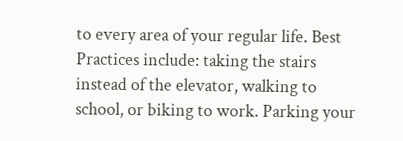to every area of your regular life. Best Practices include: taking the stairs instead of the elevator, walking to school, or biking to work. Parking your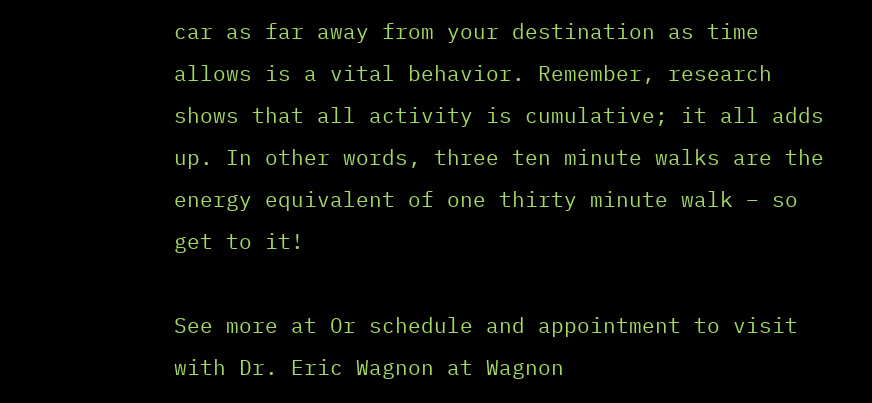car as far away from your destination as time allows is a vital behavior. Remember, research shows that all activity is cumulative; it all adds up. In other words, three ten minute walks are the energy equivalent of one thirty minute walk – so get to it!

See more at Or schedule and appointment to visit with Dr. Eric Wagnon at Wagnon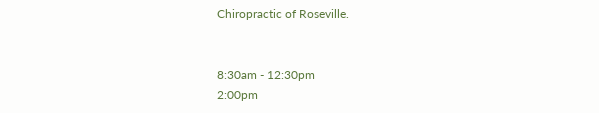Chiropractic of Roseville.


8:30am - 12:30pm
2:00pm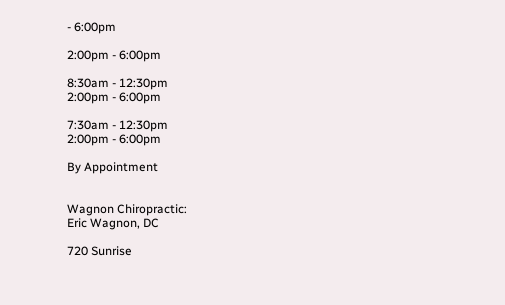- 6:00pm

2:00pm - 6:00pm

8:30am - 12:30pm
2:00pm - 6:00pm

7:30am - 12:30pm
2:00pm - 6:00pm

By Appointment


Wagnon Chiropractic:
Eric Wagnon, DC

720 Sunrise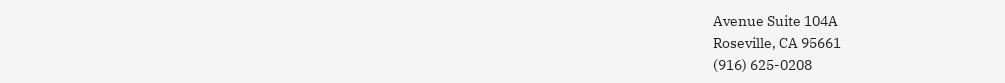Avenue Suite 104A
Roseville, CA 95661
(916) 625-0208